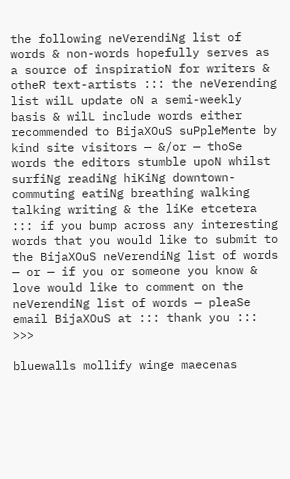the following neVerendiNg list of words & non-words hopefully serves as a source of inspiratioN for writers & otheR text-artists ::: the neVerending list wilL update oN a semi-weekly basis & wilL include words either recommended to BijaXOuS suPpleMente by kind site visitors — &/or — thoSe words the editors stumble upoN whilst surfiNg readiNg hiKiNg downtown-commuting eatiNg breathing walking talking writing & the liKe etcetera ::: if you bump across any interesting words that you would like to submit to the BijaXOuS neVerendiNg list of words — or — if you or someone you know & love would like to comment on the neVerendiNg list of words — pleaSe email BijaXOuS at ::: thank you ::: >>>

bluewalls mollify winge maecenas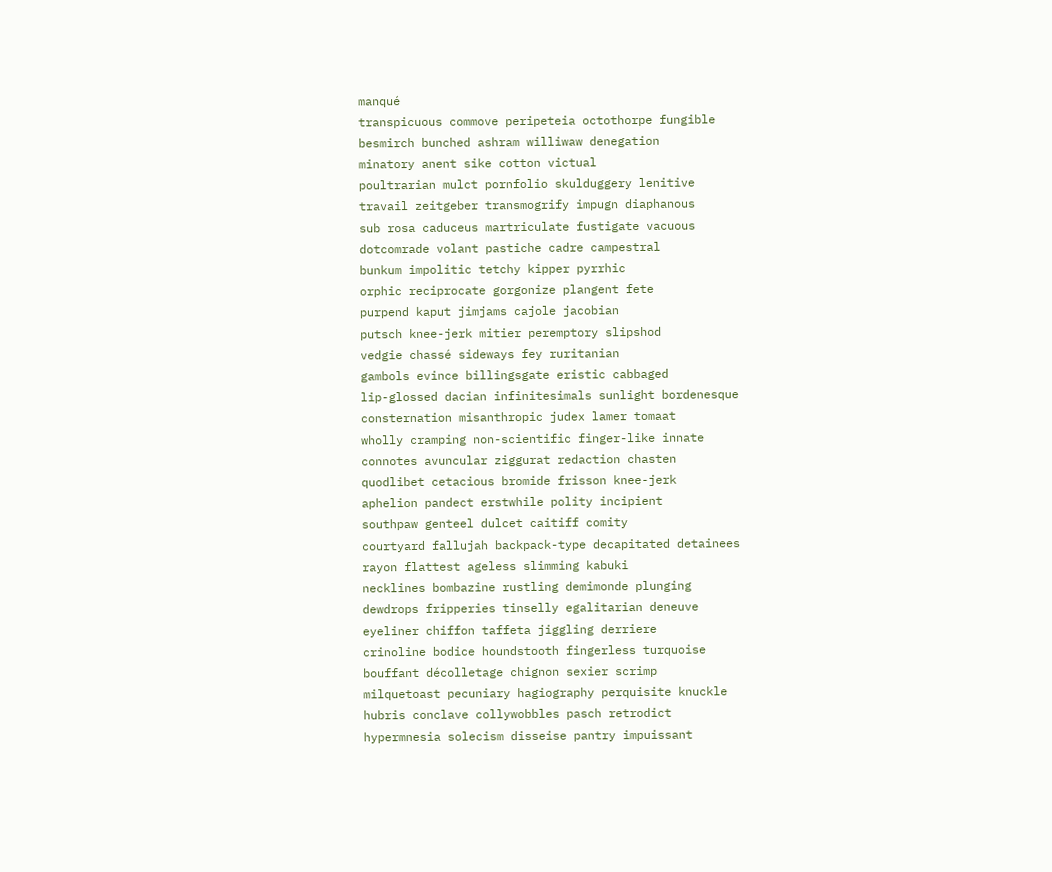manqué
transpicuous commove peripeteia octothorpe fungible
besmirch bunched ashram williwaw denegation
minatory anent sike cotton victual
poultrarian mulct pornfolio skulduggery lenitive
travail zeitgeber transmogrify impugn diaphanous
sub rosa caduceus martriculate fustigate vacuous
dotcomrade volant pastiche cadre campestral
bunkum impolitic tetchy kipper pyrrhic
orphic reciprocate gorgonize plangent fete
purpend kaput jimjams cajole jacobian
putsch knee-jerk mitier peremptory slipshod
vedgie chassé sideways fey ruritanian
gambols evince billingsgate eristic cabbaged
lip-glossed dacian infinitesimals sunlight bordenesque
consternation misanthropic judex lamer tomaat
wholly cramping non-scientific finger-like innate
connotes avuncular ziggurat redaction chasten
quodlibet cetacious bromide frisson knee-jerk
aphelion pandect erstwhile polity incipient
southpaw genteel dulcet caitiff comity
courtyard fallujah backpack-type decapitated detainees
rayon flattest ageless slimming kabuki
necklines bombazine rustling demimonde plunging
dewdrops fripperies tinselly egalitarian deneuve
eyeliner chiffon taffeta jiggling derriere
crinoline bodice houndstooth fingerless turquoise
bouffant décolletage chignon sexier scrimp
milquetoast pecuniary hagiography perquisite knuckle
hubris conclave collywobbles pasch retrodict
hypermnesia solecism disseise pantry impuissant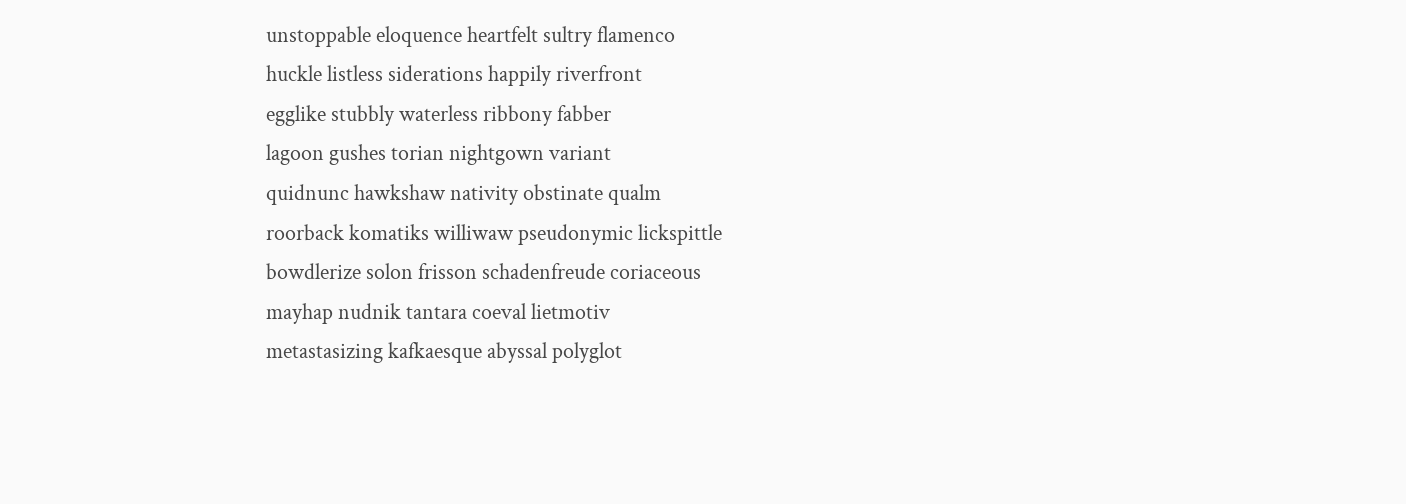unstoppable eloquence heartfelt sultry flamenco
huckle listless siderations happily riverfront
egglike stubbly waterless ribbony fabber
lagoon gushes torian nightgown variant
quidnunc hawkshaw nativity obstinate qualm
roorback komatiks williwaw pseudonymic lickspittle
bowdlerize solon frisson schadenfreude coriaceous
mayhap nudnik tantara coeval lietmotiv
metastasizing kafkaesque abyssal polyglot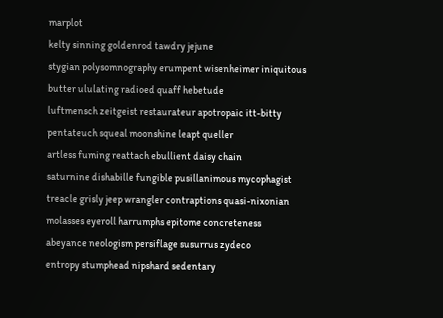marplot
kelty sinning goldenrod tawdry jejune
stygian polysomnography erumpent wisenheimer iniquitous
butter ululating radioed quaff hebetude
luftmensch zeitgeist restaurateur apotropaic itt-bitty
pentateuch squeal moonshine leapt queller
artless fuming reattach ebullient daisy chain
saturnine dishabille fungible pusillanimous mycophagist
treacle grisly jeep wrangler contraptions quasi-nixonian
molasses eyeroll harrumphs epitome concreteness
abeyance neologism persiflage susurrus zydeco
entropy stumphead nipshard sedentary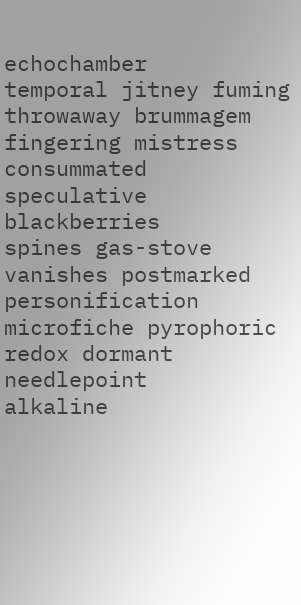echochamber
temporal jitney fuming throwaway brummagem
fingering mistress consummated speculative blackberries
spines gas-stove vanishes postmarked personification
microfiche pyrophoric redox dormant needlepoint
alkaline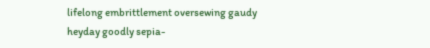lifelong embrittlement oversewing gaudy
heyday goodly sepia-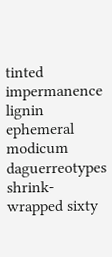tinted impermanence lignin
ephemeral modicum daguerreotypes shrink-wrapped sixty